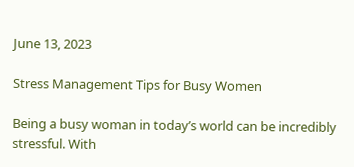June 13, 2023

Stress Management Tips for Busy Women

Being a busy woman in today’s world can be incredibly stressful. With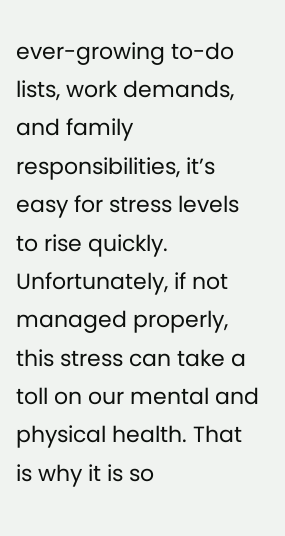ever-growing to-do lists, work demands, and family responsibilities, it’s easy for stress levels to rise quickly. Unfortunately, if not managed properly, this stress can take a toll on our mental and physical health. That is why it is so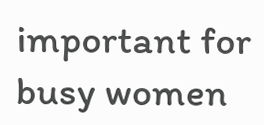important for busy women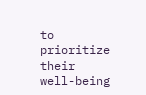to prioritize their well-being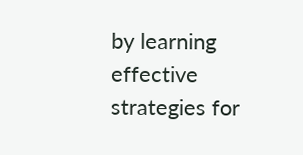by learning effective strategies for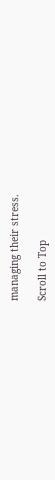managing their stress.

Scroll to Top